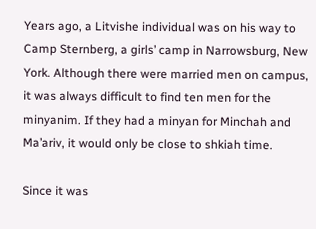Years ago, a Litvishe individual was on his way to Camp Sternberg, a girls’ camp in Narrowsburg, New York. Although there were married men on campus, it was always difficult to find ten men for the minyanim. If they had a minyan for Minchah and Ma’ariv, it would only be close to shkiah time.

Since it was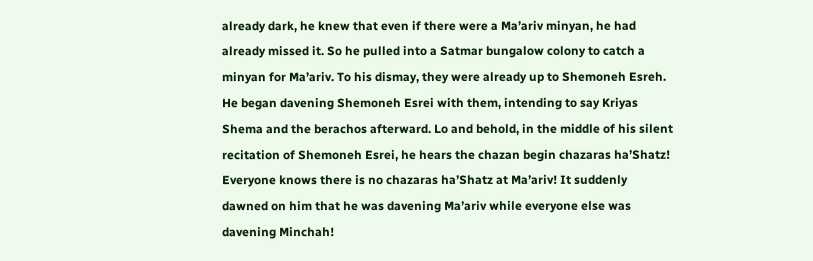already dark, he knew that even if there were a Ma’ariv minyan, he had already missed it. So he pulled into a Satmar bungalow colony to catch a minyan for Ma’ariv. To his dismay, they were already up to Shemoneh Esreh. He began davening Shemoneh Esrei with them, intending to say Kriyas Shema and the berachos afterward. Lo and behold, in the middle of his silent recitation of Shemoneh Esrei, he hears the chazan begin chazaras ha’Shatz! Everyone knows there is no chazaras ha’Shatz at Ma’ariv! It suddenly dawned on him that he was davening Ma’ariv while everyone else was davening Minchah!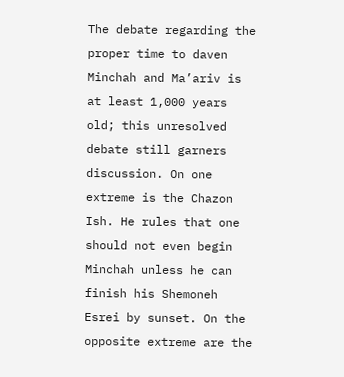The debate regarding the proper time to daven Minchah and Ma’ariv is at least 1,000 years old; this unresolved debate still garners discussion. On one extreme is the Chazon Ish. He rules that one should not even begin Minchah unless he can finish his Shemoneh Esrei by sunset. On the opposite extreme are the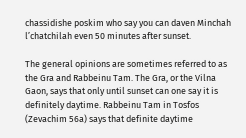chassidishe poskim who say you can daven Minchah l’chatchilah even 50 minutes after sunset.

The general opinions are sometimes referred to as the Gra and Rabbeinu Tam. The Gra, or the Vilna Gaon, says that only until sunset can one say it is definitely daytime. Rabbeinu Tam in Tosfos (Zevachim 56a) says that definite daytime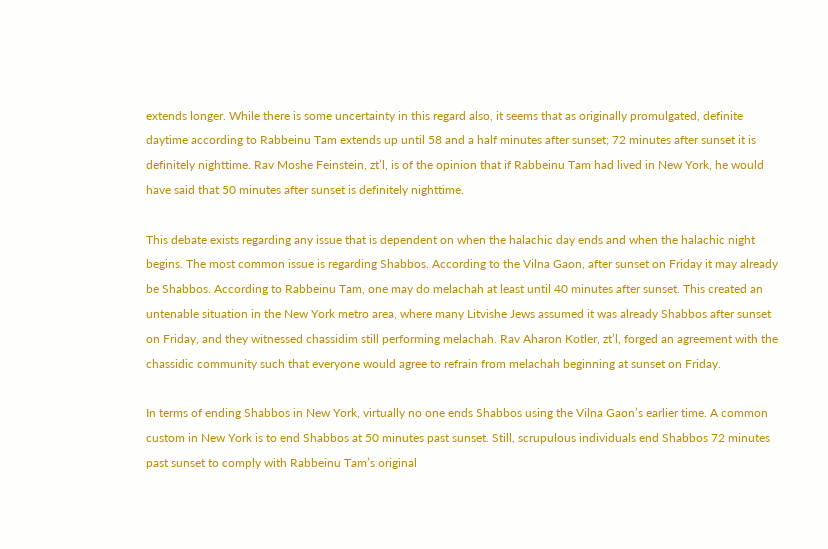extends longer. While there is some uncertainty in this regard also, it seems that as originally promulgated, definite daytime according to Rabbeinu Tam extends up until 58 and a half minutes after sunset; 72 minutes after sunset it is definitely nighttime. Rav Moshe Feinstein, zt’l, is of the opinion that if Rabbeinu Tam had lived in New York, he would have said that 50 minutes after sunset is definitely nighttime.

This debate exists regarding any issue that is dependent on when the halachic day ends and when the halachic night begins. The most common issue is regarding Shabbos. According to the Vilna Gaon, after sunset on Friday it may already be Shabbos. According to Rabbeinu Tam, one may do melachah at least until 40 minutes after sunset. This created an untenable situation in the New York metro area, where many Litvishe Jews assumed it was already Shabbos after sunset on Friday, and they witnessed chassidim still performing melachah. Rav Aharon Kotler, zt’l, forged an agreement with the chassidic community such that everyone would agree to refrain from melachah beginning at sunset on Friday.

In terms of ending Shabbos in New York, virtually no one ends Shabbos using the Vilna Gaon’s earlier time. A common custom in New York is to end Shabbos at 50 minutes past sunset. Still, scrupulous individuals end Shabbos 72 minutes past sunset to comply with Rabbeinu Tam’s original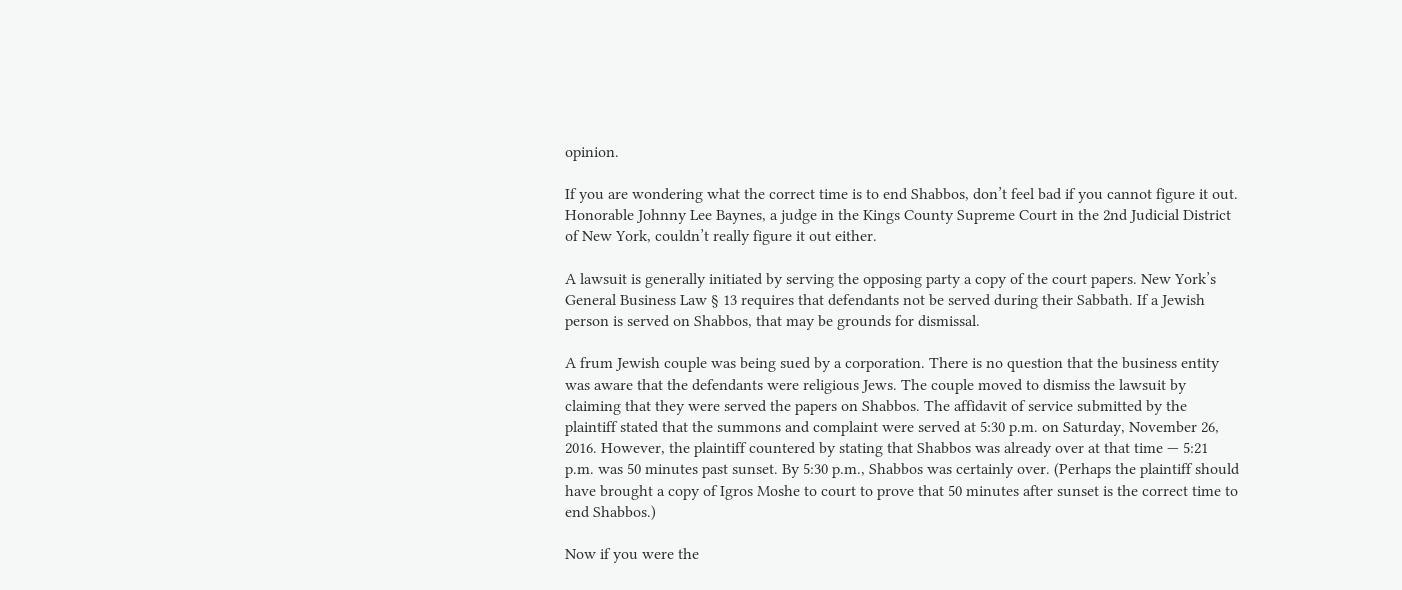opinion.

If you are wondering what the correct time is to end Shabbos, don’t feel bad if you cannot figure it out. Honorable Johnny Lee Baynes, a judge in the Kings County Supreme Court in the 2nd Judicial District of New York, couldn’t really figure it out either.

A lawsuit is generally initiated by serving the opposing party a copy of the court papers. New York’s General Business Law § 13 requires that defendants not be served during their Sabbath. If a Jewish person is served on Shabbos, that may be grounds for dismissal.

A frum Jewish couple was being sued by a corporation. There is no question that the business entity was aware that the defendants were religious Jews. The couple moved to dismiss the lawsuit by claiming that they were served the papers on Shabbos. The affidavit of service submitted by the plaintiff stated that the summons and complaint were served at 5:30 p.m. on Saturday, November 26, 2016. However, the plaintiff countered by stating that Shabbos was already over at that time — 5:21 p.m. was 50 minutes past sunset. By 5:30 p.m., Shabbos was certainly over. (Perhaps the plaintiff should have brought a copy of Igros Moshe to court to prove that 50 minutes after sunset is the correct time to end Shabbos.)

Now if you were the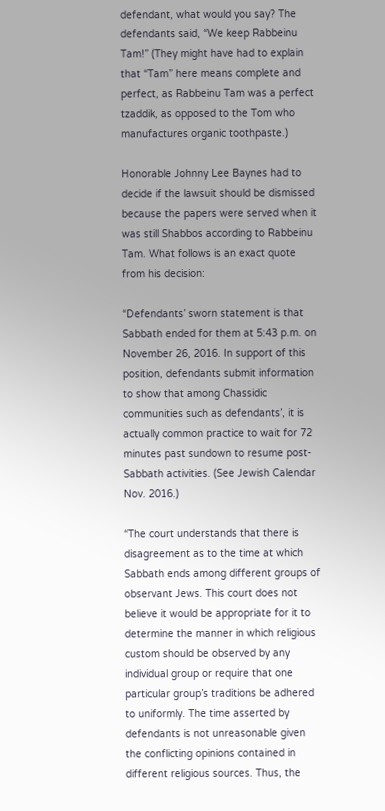defendant, what would you say? The defendants said, “We keep Rabbeinu Tam!” (They might have had to explain that “Tam” here means complete and perfect, as Rabbeinu Tam was a perfect tzaddik, as opposed to the Tom who manufactures organic toothpaste.)

Honorable Johnny Lee Baynes had to decide if the lawsuit should be dismissed because the papers were served when it was still Shabbos according to Rabbeinu Tam. What follows is an exact quote from his decision:

“Defendants’ sworn statement is that Sabbath ended for them at 5:43 p.m. on November 26, 2016. In support of this position, defendants submit information to show that among Chassidic communities such as defendants’, it is actually common practice to wait for 72 minutes past sundown to resume post-Sabbath activities. (See Jewish Calendar Nov. 2016.)

“The court understands that there is disagreement as to the time at which Sabbath ends among different groups of observant Jews. This court does not believe it would be appropriate for it to determine the manner in which religious custom should be observed by any individual group or require that one particular group’s traditions be adhered to uniformly. The time asserted by defendants is not unreasonable given the conflicting opinions contained in different religious sources. Thus, the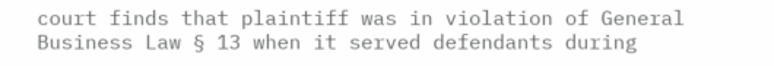court finds that plaintiff was in violation of General Business Law § 13 when it served defendants during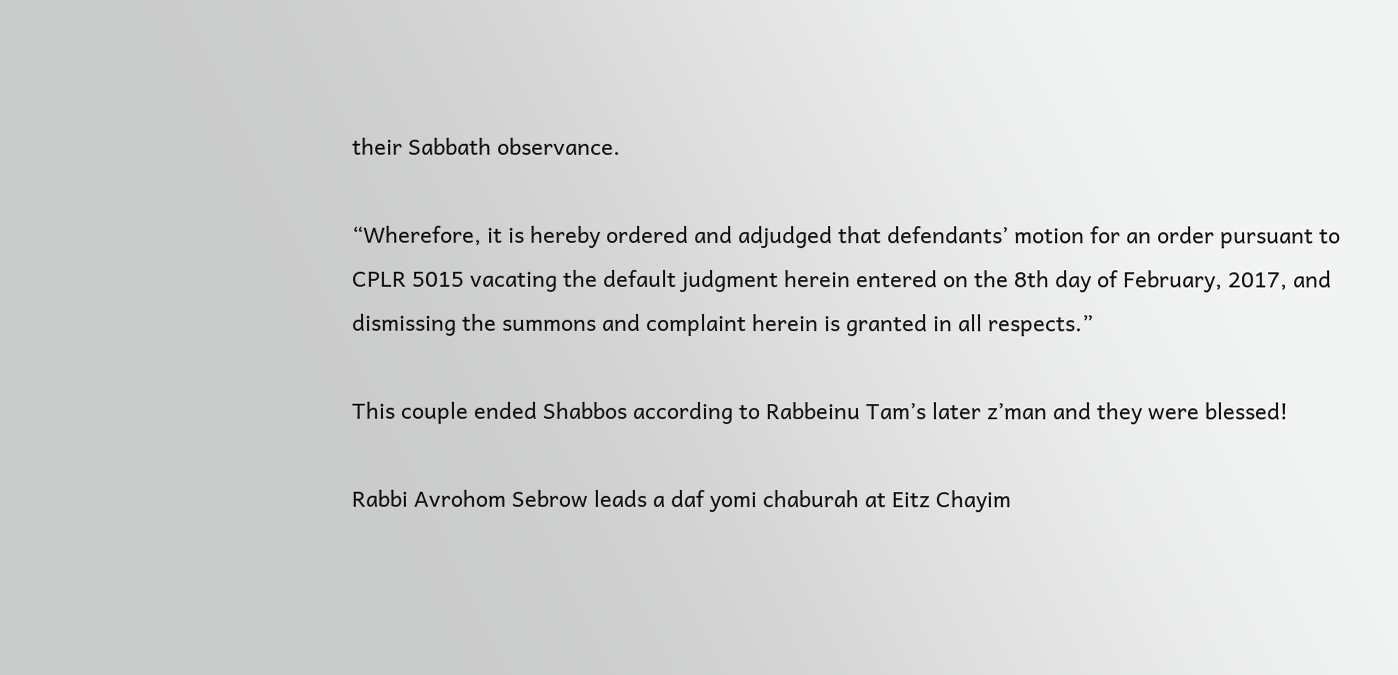their Sabbath observance.

“Wherefore, it is hereby ordered and adjudged that defendants’ motion for an order pursuant to CPLR 5015 vacating the default judgment herein entered on the 8th day of February, 2017, and dismissing the summons and complaint herein is granted in all respects.”

This couple ended Shabbos according to Rabbeinu Tam’s later z’man and they were blessed!

Rabbi Avrohom Sebrow leads a daf yomi chaburah at Eitz Chayim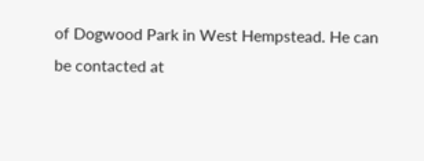of Dogwood Park in West Hempstead. He can be contacted at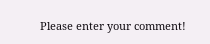Please enter your comment!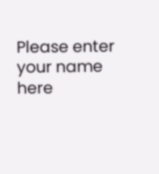Please enter your name here